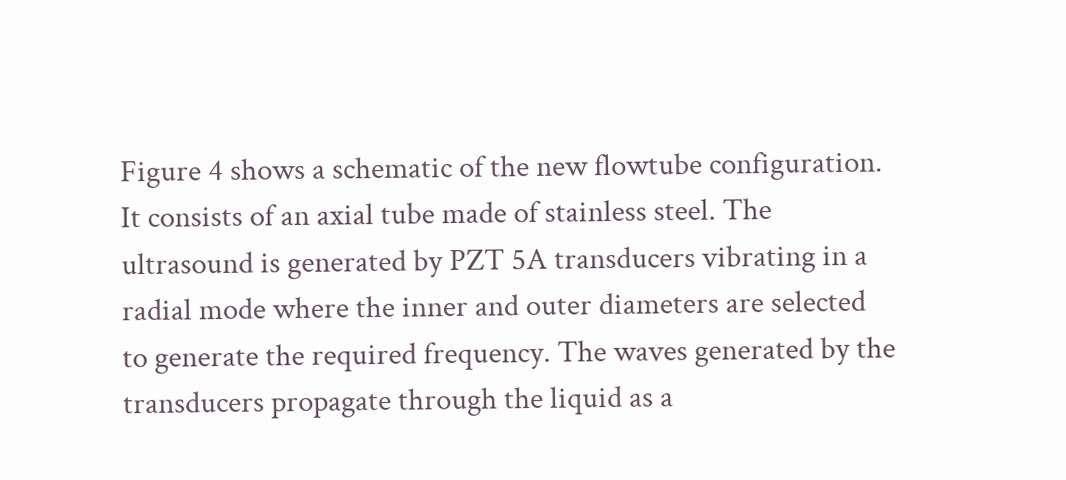Figure 4 shows a schematic of the new flowtube configuration. It consists of an axial tube made of stainless steel. The ultrasound is generated by PZT 5A transducers vibrating in a radial mode where the inner and outer diameters are selected to generate the required frequency. The waves generated by the transducers propagate through the liquid as a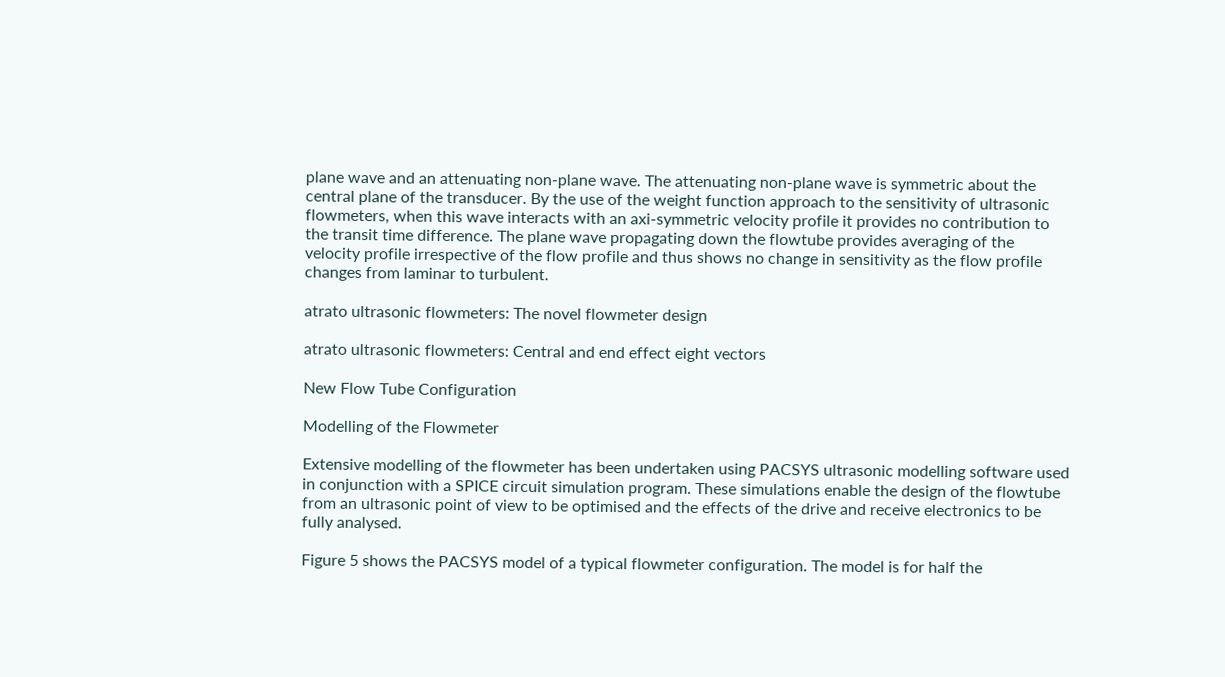plane wave and an attenuating non-plane wave. The attenuating non-plane wave is symmetric about the central plane of the transducer. By the use of the weight function approach to the sensitivity of ultrasonic flowmeters, when this wave interacts with an axi-symmetric velocity profile it provides no contribution to the transit time difference. The plane wave propagating down the flowtube provides averaging of the velocity profile irrespective of the flow profile and thus shows no change in sensitivity as the flow profile changes from laminar to turbulent.

atrato ultrasonic flowmeters: The novel flowmeter design

atrato ultrasonic flowmeters: Central and end effect eight vectors

New Flow Tube Configuration

Modelling of the Flowmeter

Extensive modelling of the flowmeter has been undertaken using PACSYS ultrasonic modelling software used in conjunction with a SPICE circuit simulation program. These simulations enable the design of the flowtube from an ultrasonic point of view to be optimised and the effects of the drive and receive electronics to be fully analysed.

Figure 5 shows the PACSYS model of a typical flowmeter configuration. The model is for half the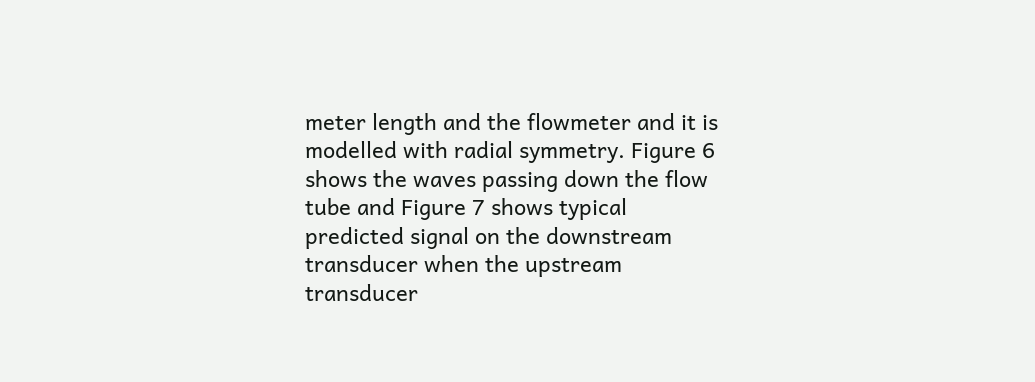meter length and the flowmeter and it is modelled with radial symmetry. Figure 6 shows the waves passing down the flow tube and Figure 7 shows typical predicted signal on the downstream transducer when the upstream transducer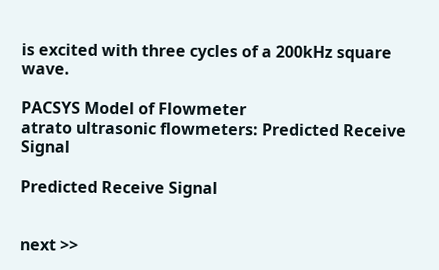is excited with three cycles of a 200kHz square wave.

PACSYS Model of Flowmeter
atrato ultrasonic flowmeters: Predicted Receive Signal

Predicted Receive Signal


next >>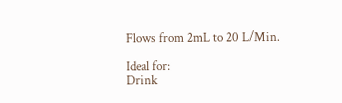Flows from 2mL to 20 L/Min.

Ideal for:
Drink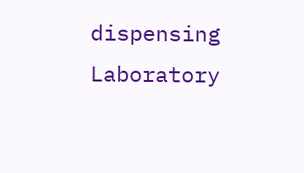dispensing
Laboratory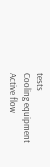tests
Cooling equipment
Active flow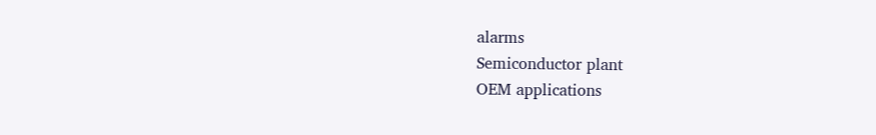alarms
Semiconductor plant
OEM applications